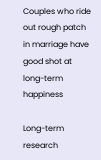Couples who ride out rough patch in marriage have good shot at long-term happiness

Long-term research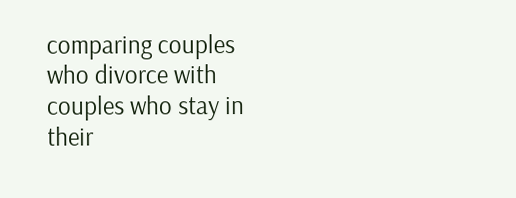comparing couples who divorce with couples who stay in their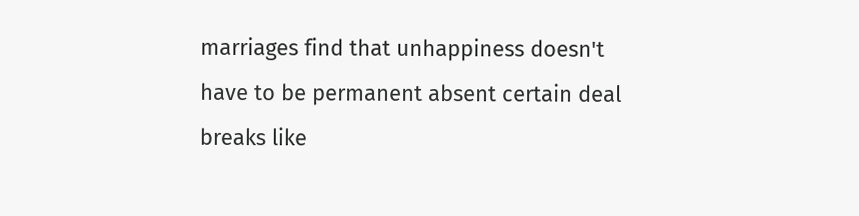marriages find that unhappiness doesn't have to be permanent absent certain deal breaks like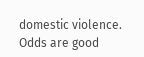domestic violence. Odds are good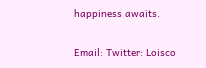happiness awaits.

Email: Twitter: Loisco